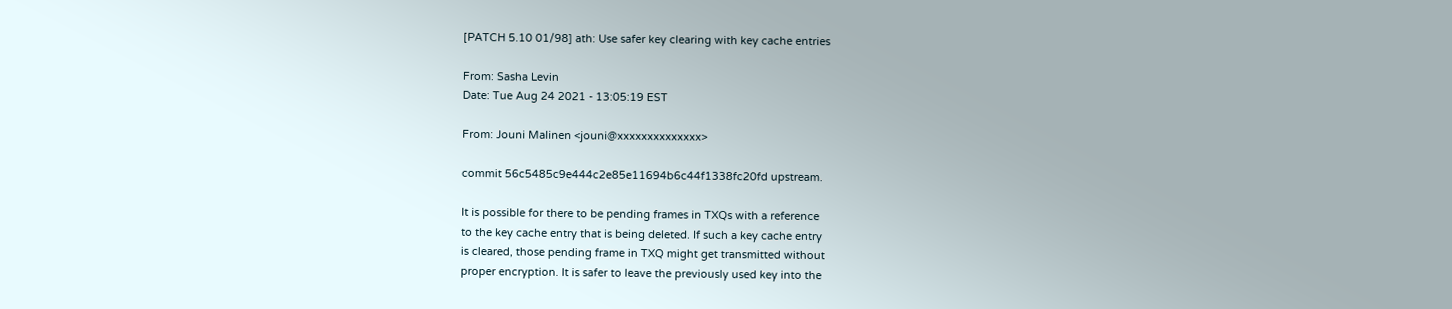[PATCH 5.10 01/98] ath: Use safer key clearing with key cache entries

From: Sasha Levin
Date: Tue Aug 24 2021 - 13:05:19 EST

From: Jouni Malinen <jouni@xxxxxxxxxxxxxx>

commit 56c5485c9e444c2e85e11694b6c44f1338fc20fd upstream.

It is possible for there to be pending frames in TXQs with a reference
to the key cache entry that is being deleted. If such a key cache entry
is cleared, those pending frame in TXQ might get transmitted without
proper encryption. It is safer to leave the previously used key into the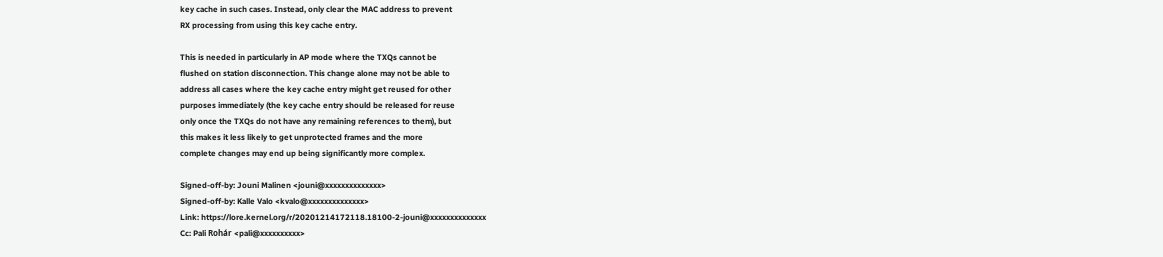key cache in such cases. Instead, only clear the MAC address to prevent
RX processing from using this key cache entry.

This is needed in particularly in AP mode where the TXQs cannot be
flushed on station disconnection. This change alone may not be able to
address all cases where the key cache entry might get reused for other
purposes immediately (the key cache entry should be released for reuse
only once the TXQs do not have any remaining references to them), but
this makes it less likely to get unprotected frames and the more
complete changes may end up being significantly more complex.

Signed-off-by: Jouni Malinen <jouni@xxxxxxxxxxxxxx>
Signed-off-by: Kalle Valo <kvalo@xxxxxxxxxxxxxx>
Link: https://lore.kernel.org/r/20201214172118.18100-2-jouni@xxxxxxxxxxxxxx
Cc: Pali Rohár <pali@xxxxxxxxxx>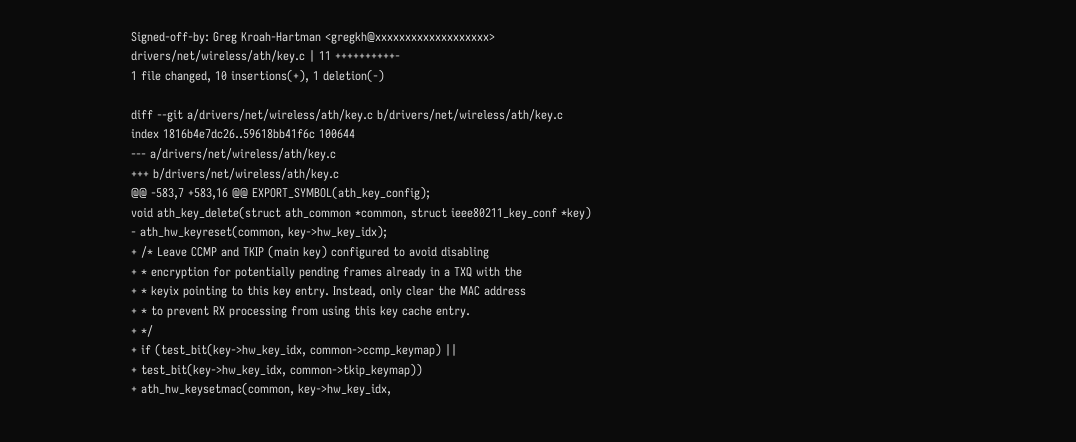Signed-off-by: Greg Kroah-Hartman <gregkh@xxxxxxxxxxxxxxxxxxx>
drivers/net/wireless/ath/key.c | 11 ++++++++++-
1 file changed, 10 insertions(+), 1 deletion(-)

diff --git a/drivers/net/wireless/ath/key.c b/drivers/net/wireless/ath/key.c
index 1816b4e7dc26..59618bb41f6c 100644
--- a/drivers/net/wireless/ath/key.c
+++ b/drivers/net/wireless/ath/key.c
@@ -583,7 +583,16 @@ EXPORT_SYMBOL(ath_key_config);
void ath_key_delete(struct ath_common *common, struct ieee80211_key_conf *key)
- ath_hw_keyreset(common, key->hw_key_idx);
+ /* Leave CCMP and TKIP (main key) configured to avoid disabling
+ * encryption for potentially pending frames already in a TXQ with the
+ * keyix pointing to this key entry. Instead, only clear the MAC address
+ * to prevent RX processing from using this key cache entry.
+ */
+ if (test_bit(key->hw_key_idx, common->ccmp_keymap) ||
+ test_bit(key->hw_key_idx, common->tkip_keymap))
+ ath_hw_keysetmac(common, key->hw_key_idx,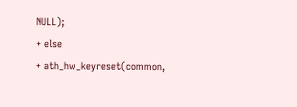NULL);
+ else
+ ath_hw_keyreset(common,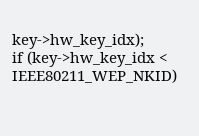key->hw_key_idx);
if (key->hw_key_idx < IEEE80211_WEP_NKID)